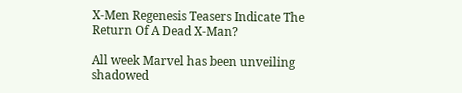X-Men Regenesis Teasers Indicate The Return Of A Dead X-Man?

All week Marvel has been unveiling shadowed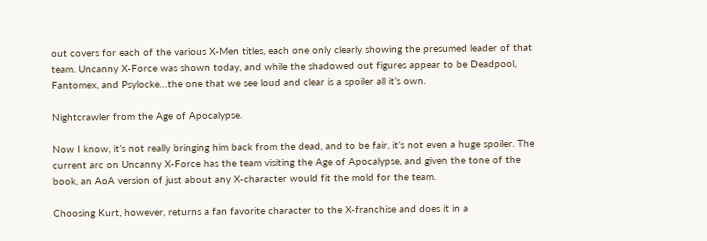out covers for each of the various X-Men titles, each one only clearly showing the presumed leader of that team. Uncanny X-Force was shown today, and while the shadowed out figures appear to be Deadpool, Fantomex, and Psylocke…the one that we see loud and clear is a spoiler all it’s own.

Nightcrawler from the Age of Apocalypse.

Now I know, it’s not really bringing him back from the dead, and to be fair, it’s not even a huge spoiler. The current arc on Uncanny X-Force has the team visiting the Age of Apocalypse, and given the tone of the book, an AoA version of just about any X-character would fit the mold for the team.

Choosing Kurt, however, returns a fan favorite character to the X-franchise and does it in a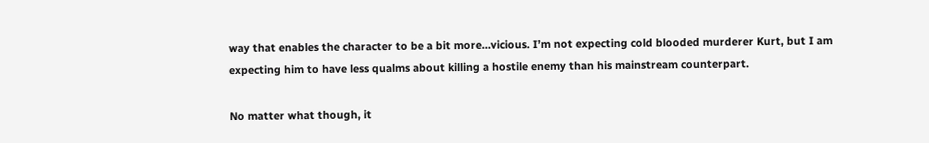way that enables the character to be a bit more…vicious. I’m not expecting cold blooded murderer Kurt, but I am expecting him to have less qualms about killing a hostile enemy than his mainstream counterpart.

No matter what though, it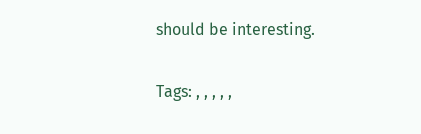should be interesting.

Tags: , , , , ,